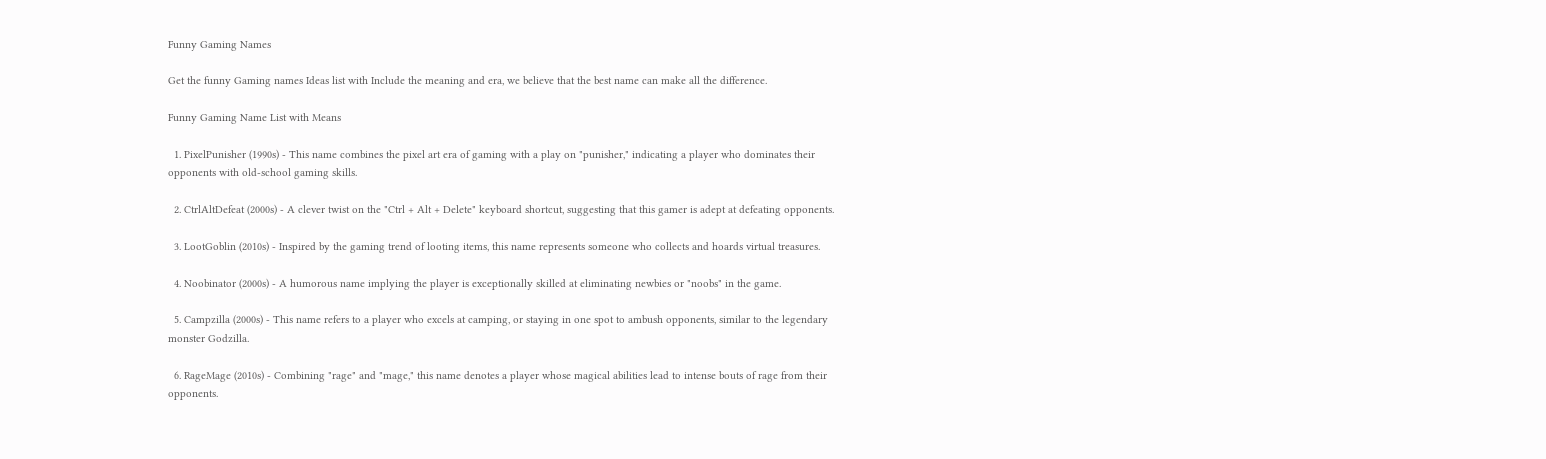Funny Gaming Names

Get the funny Gaming names Ideas list with Include the meaning and era, we believe that the best name can make all the difference.

Funny Gaming Name List with Means

  1. PixelPunisher (1990s) - This name combines the pixel art era of gaming with a play on "punisher," indicating a player who dominates their opponents with old-school gaming skills.

  2. CtrlAltDefeat (2000s) - A clever twist on the "Ctrl + Alt + Delete" keyboard shortcut, suggesting that this gamer is adept at defeating opponents.

  3. LootGoblin (2010s) - Inspired by the gaming trend of looting items, this name represents someone who collects and hoards virtual treasures.

  4. Noobinator (2000s) - A humorous name implying the player is exceptionally skilled at eliminating newbies or "noobs" in the game.

  5. Campzilla (2000s) - This name refers to a player who excels at camping, or staying in one spot to ambush opponents, similar to the legendary monster Godzilla.

  6. RageMage (2010s) - Combining "rage" and "mage," this name denotes a player whose magical abilities lead to intense bouts of rage from their opponents.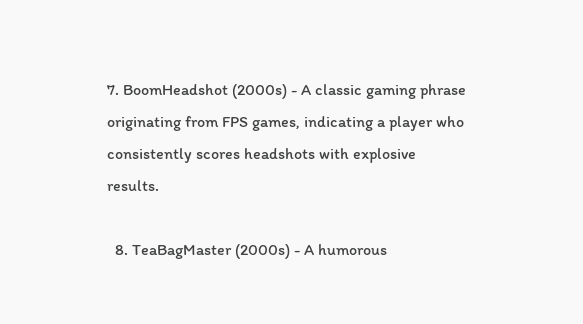7. BoomHeadshot (2000s) - A classic gaming phrase originating from FPS games, indicating a player who consistently scores headshots with explosive results.

  8. TeaBagMaster (2000s) - A humorous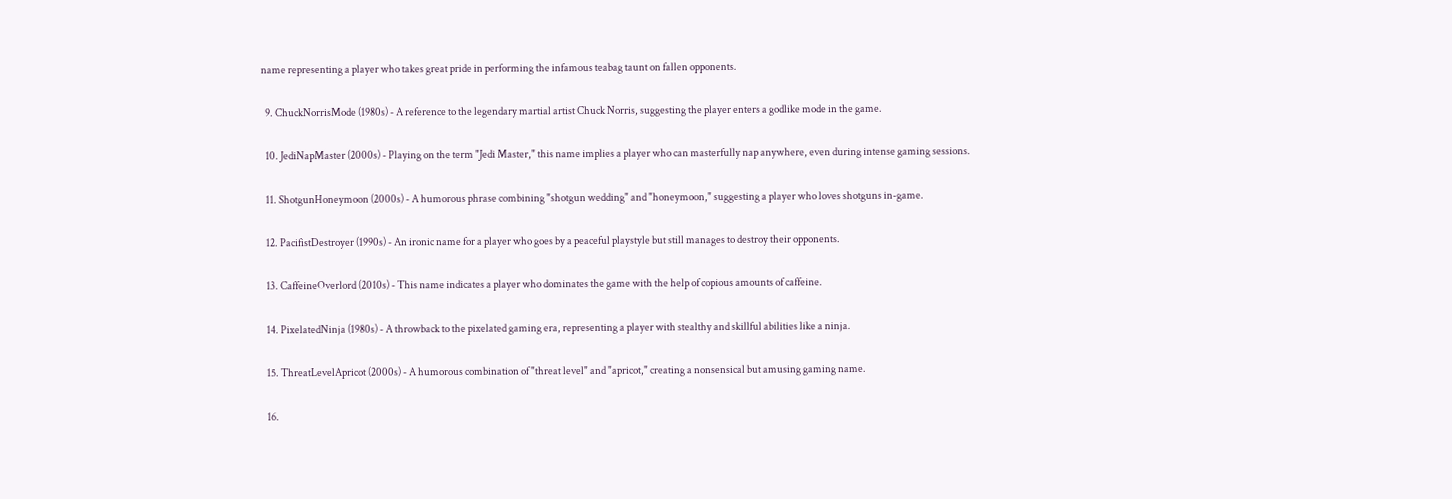name representing a player who takes great pride in performing the infamous teabag taunt on fallen opponents.

  9. ChuckNorrisMode (1980s) - A reference to the legendary martial artist Chuck Norris, suggesting the player enters a godlike mode in the game.

  10. JediNapMaster (2000s) - Playing on the term "Jedi Master," this name implies a player who can masterfully nap anywhere, even during intense gaming sessions.

  11. ShotgunHoneymoon (2000s) - A humorous phrase combining "shotgun wedding" and "honeymoon," suggesting a player who loves shotguns in-game.

  12. PacifistDestroyer (1990s) - An ironic name for a player who goes by a peaceful playstyle but still manages to destroy their opponents.

  13. CaffeineOverlord (2010s) - This name indicates a player who dominates the game with the help of copious amounts of caffeine.

  14. PixelatedNinja (1980s) - A throwback to the pixelated gaming era, representing a player with stealthy and skillful abilities like a ninja.

  15. ThreatLevelApricot (2000s) - A humorous combination of "threat level" and "apricot," creating a nonsensical but amusing gaming name.

  16.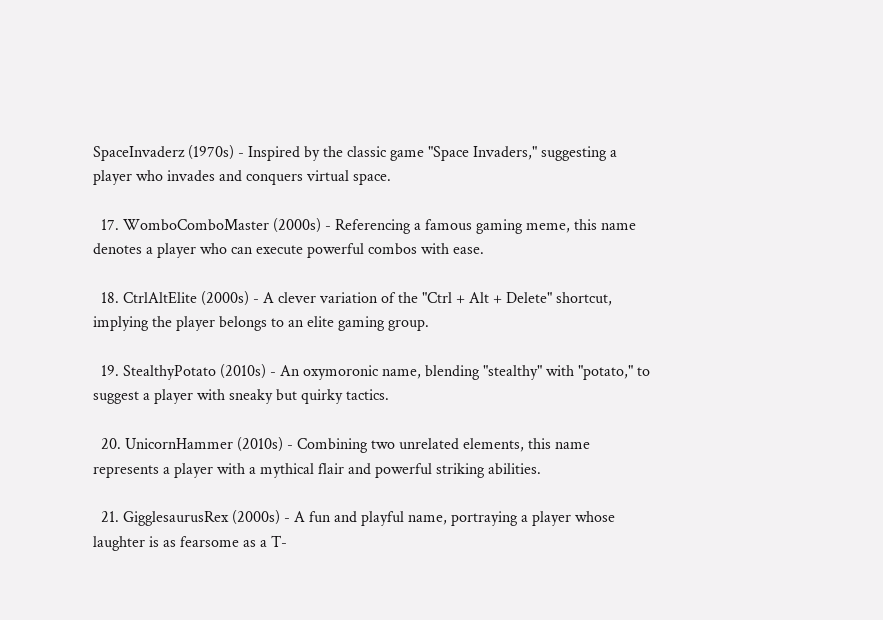SpaceInvaderz (1970s) - Inspired by the classic game "Space Invaders," suggesting a player who invades and conquers virtual space.

  17. WomboComboMaster (2000s) - Referencing a famous gaming meme, this name denotes a player who can execute powerful combos with ease.

  18. CtrlAltElite (2000s) - A clever variation of the "Ctrl + Alt + Delete" shortcut, implying the player belongs to an elite gaming group.

  19. StealthyPotato (2010s) - An oxymoronic name, blending "stealthy" with "potato," to suggest a player with sneaky but quirky tactics.

  20. UnicornHammer (2010s) - Combining two unrelated elements, this name represents a player with a mythical flair and powerful striking abilities.

  21. GigglesaurusRex (2000s) - A fun and playful name, portraying a player whose laughter is as fearsome as a T-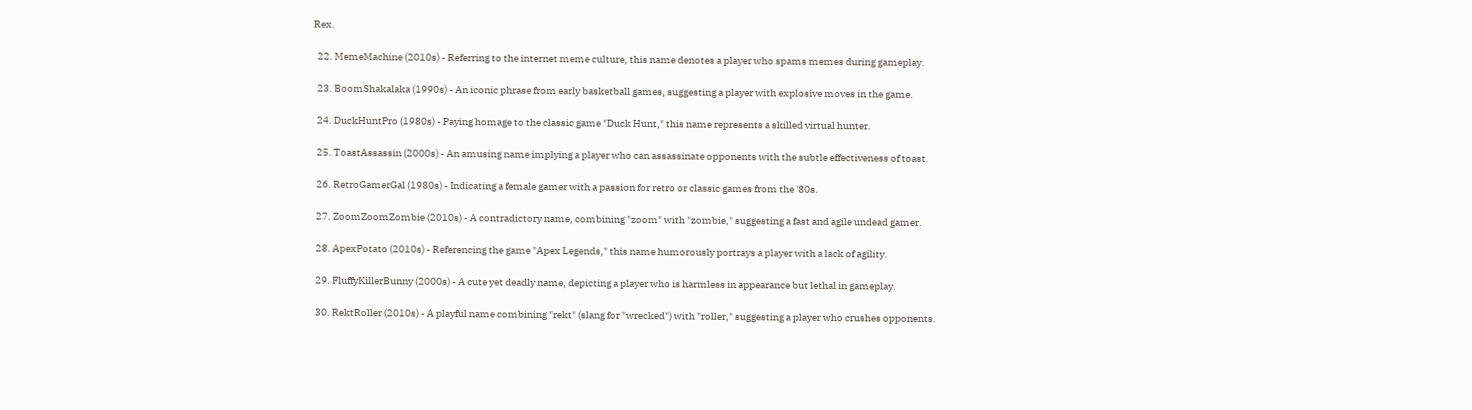Rex.

  22. MemeMachine (2010s) - Referring to the internet meme culture, this name denotes a player who spams memes during gameplay.

  23. BoomShakalaka (1990s) - An iconic phrase from early basketball games, suggesting a player with explosive moves in the game.

  24. DuckHuntPro (1980s) - Paying homage to the classic game "Duck Hunt," this name represents a skilled virtual hunter.

  25. ToastAssassin (2000s) - An amusing name implying a player who can assassinate opponents with the subtle effectiveness of toast.

  26. RetroGamerGal (1980s) - Indicating a female gamer with a passion for retro or classic games from the '80s.

  27. ZoomZoomZombie (2010s) - A contradictory name, combining "zoom" with "zombie," suggesting a fast and agile undead gamer.

  28. ApexPotato (2010s) - Referencing the game "Apex Legends," this name humorously portrays a player with a lack of agility.

  29. FluffyKillerBunny (2000s) - A cute yet deadly name, depicting a player who is harmless in appearance but lethal in gameplay.

  30. RektRoller (2010s) - A playful name combining "rekt" (slang for "wrecked") with "roller," suggesting a player who crushes opponents.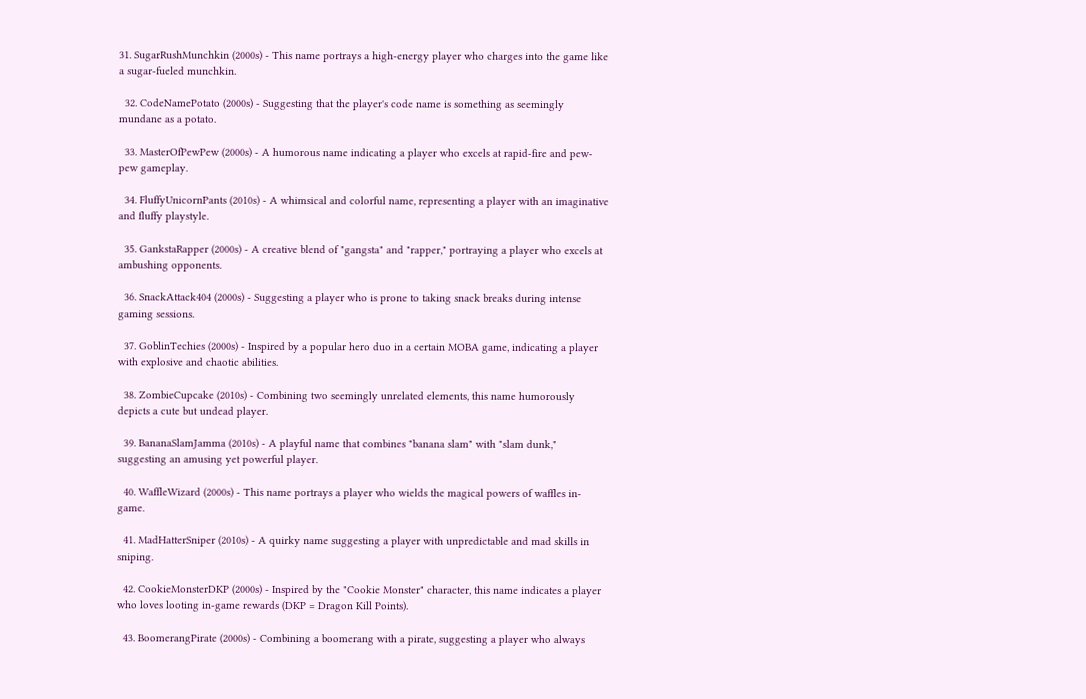31. SugarRushMunchkin (2000s) - This name portrays a high-energy player who charges into the game like a sugar-fueled munchkin.

  32. CodeNamePotato (2000s) - Suggesting that the player's code name is something as seemingly mundane as a potato.

  33. MasterOfPewPew (2000s) - A humorous name indicating a player who excels at rapid-fire and pew-pew gameplay.

  34. FluffyUnicornPants (2010s) - A whimsical and colorful name, representing a player with an imaginative and fluffy playstyle.

  35. GankstaRapper (2000s) - A creative blend of "gangsta" and "rapper," portraying a player who excels at ambushing opponents.

  36. SnackAttack404 (2000s) - Suggesting a player who is prone to taking snack breaks during intense gaming sessions.

  37. GoblinTechies (2000s) - Inspired by a popular hero duo in a certain MOBA game, indicating a player with explosive and chaotic abilities.

  38. ZombieCupcake (2010s) - Combining two seemingly unrelated elements, this name humorously depicts a cute but undead player.

  39. BananaSlamJamma (2010s) - A playful name that combines "banana slam" with "slam dunk," suggesting an amusing yet powerful player.

  40. WaffleWizard (2000s) - This name portrays a player who wields the magical powers of waffles in-game.

  41. MadHatterSniper (2010s) - A quirky name suggesting a player with unpredictable and mad skills in sniping.

  42. CookieMonsterDKP (2000s) - Inspired by the "Cookie Monster" character, this name indicates a player who loves looting in-game rewards (DKP = Dragon Kill Points).

  43. BoomerangPirate (2000s) - Combining a boomerang with a pirate, suggesting a player who always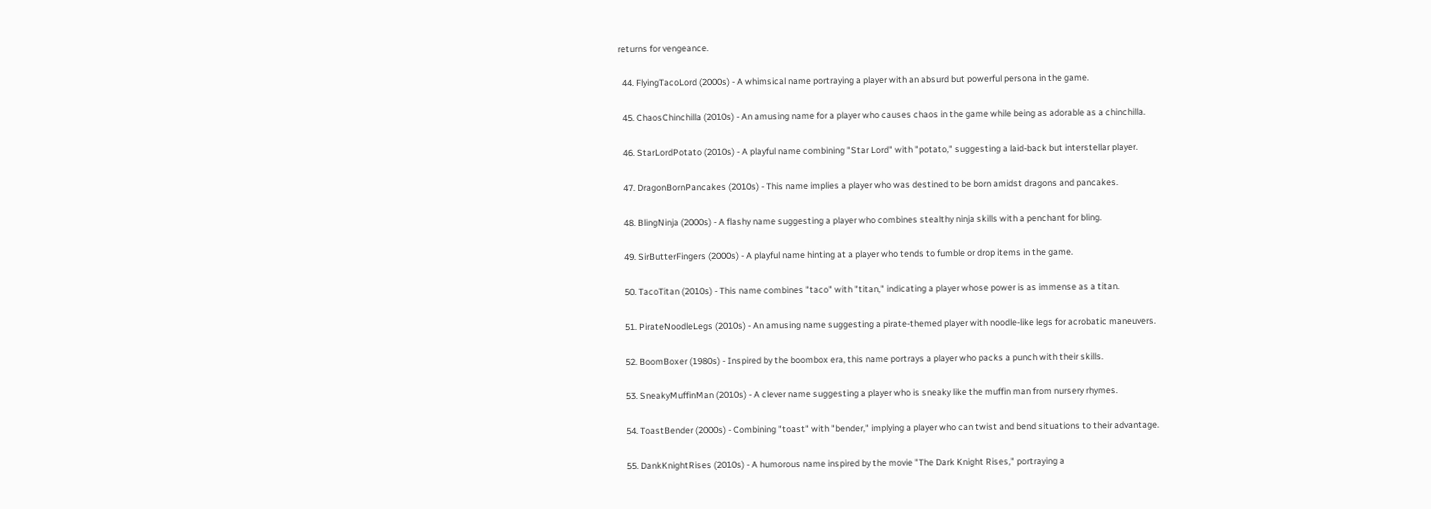returns for vengeance.

  44. FlyingTacoLord (2000s) - A whimsical name portraying a player with an absurd but powerful persona in the game.

  45. ChaosChinchilla (2010s) - An amusing name for a player who causes chaos in the game while being as adorable as a chinchilla.

  46. StarLordPotato (2010s) - A playful name combining "Star Lord" with "potato," suggesting a laid-back but interstellar player.

  47. DragonBornPancakes (2010s) - This name implies a player who was destined to be born amidst dragons and pancakes.

  48. BlingNinja (2000s) - A flashy name suggesting a player who combines stealthy ninja skills with a penchant for bling.

  49. SirButterFingers (2000s) - A playful name hinting at a player who tends to fumble or drop items in the game.

  50. TacoTitan (2010s) - This name combines "taco" with "titan," indicating a player whose power is as immense as a titan.

  51. PirateNoodleLegs (2010s) - An amusing name suggesting a pirate-themed player with noodle-like legs for acrobatic maneuvers.

  52. BoomBoxer (1980s) - Inspired by the boombox era, this name portrays a player who packs a punch with their skills.

  53. SneakyMuffinMan (2010s) - A clever name suggesting a player who is sneaky like the muffin man from nursery rhymes.

  54. ToastBender (2000s) - Combining "toast" with "bender," implying a player who can twist and bend situations to their advantage.

  55. DankKnightRises (2010s) - A humorous name inspired by the movie "The Dark Knight Rises," portraying a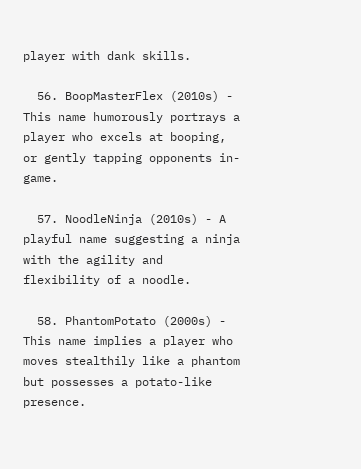player with dank skills.

  56. BoopMasterFlex (2010s) - This name humorously portrays a player who excels at booping, or gently tapping opponents in-game.

  57. NoodleNinja (2010s) - A playful name suggesting a ninja with the agility and flexibility of a noodle.

  58. PhantomPotato (2000s) - This name implies a player who moves stealthily like a phantom but possesses a potato-like presence.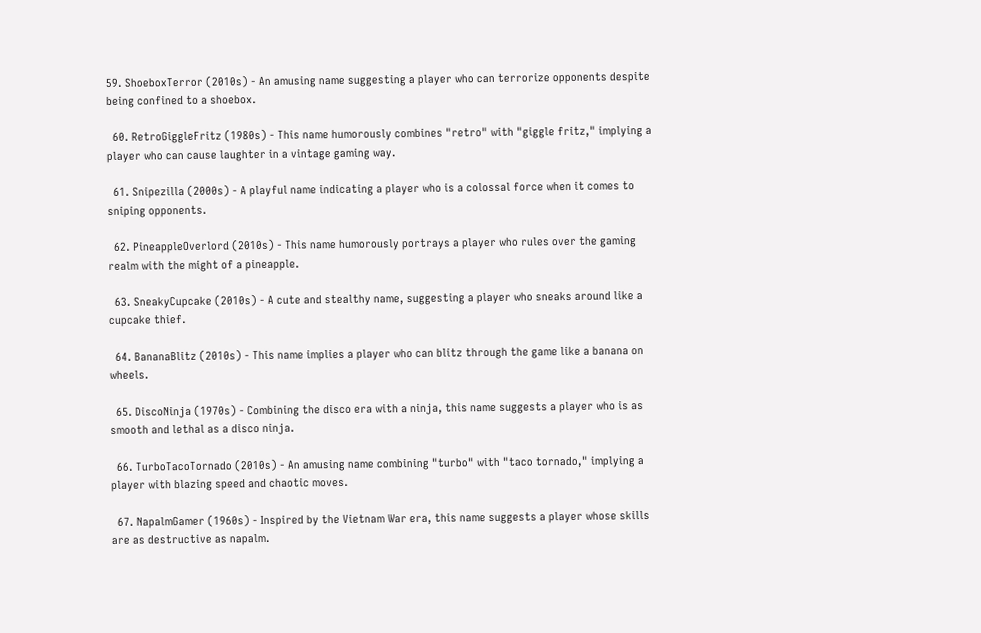59. ShoeboxTerror (2010s) - An amusing name suggesting a player who can terrorize opponents despite being confined to a shoebox.

  60. RetroGiggleFritz (1980s) - This name humorously combines "retro" with "giggle fritz," implying a player who can cause laughter in a vintage gaming way.

  61. Snipezilla (2000s) - A playful name indicating a player who is a colossal force when it comes to sniping opponents.

  62. PineappleOverlord (2010s) - This name humorously portrays a player who rules over the gaming realm with the might of a pineapple.

  63. SneakyCupcake (2010s) - A cute and stealthy name, suggesting a player who sneaks around like a cupcake thief.

  64. BananaBlitz (2010s) - This name implies a player who can blitz through the game like a banana on wheels.

  65. DiscoNinja (1970s) - Combining the disco era with a ninja, this name suggests a player who is as smooth and lethal as a disco ninja.

  66. TurboTacoTornado (2010s) - An amusing name combining "turbo" with "taco tornado," implying a player with blazing speed and chaotic moves.

  67. NapalmGamer (1960s) - Inspired by the Vietnam War era, this name suggests a player whose skills are as destructive as napalm.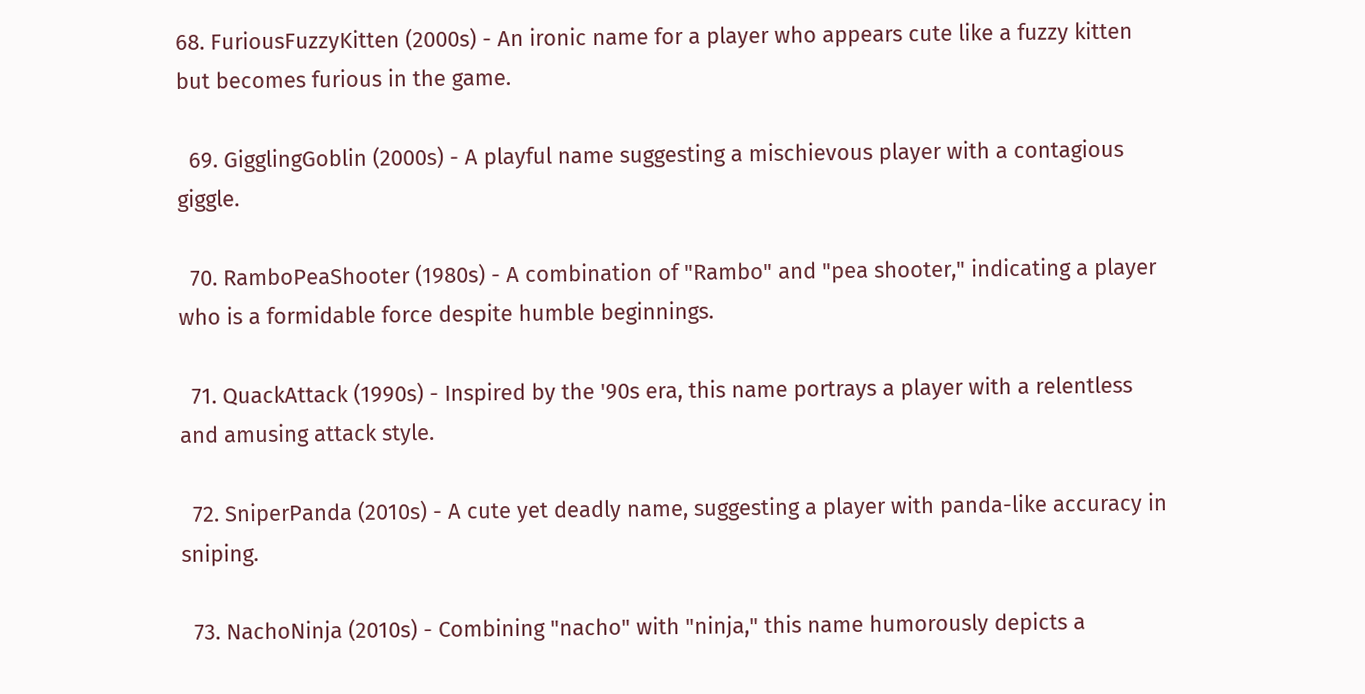68. FuriousFuzzyKitten (2000s) - An ironic name for a player who appears cute like a fuzzy kitten but becomes furious in the game.

  69. GigglingGoblin (2000s) - A playful name suggesting a mischievous player with a contagious giggle.

  70. RamboPeaShooter (1980s) - A combination of "Rambo" and "pea shooter," indicating a player who is a formidable force despite humble beginnings.

  71. QuackAttack (1990s) - Inspired by the '90s era, this name portrays a player with a relentless and amusing attack style.

  72. SniperPanda (2010s) - A cute yet deadly name, suggesting a player with panda-like accuracy in sniping.

  73. NachoNinja (2010s) - Combining "nacho" with "ninja," this name humorously depicts a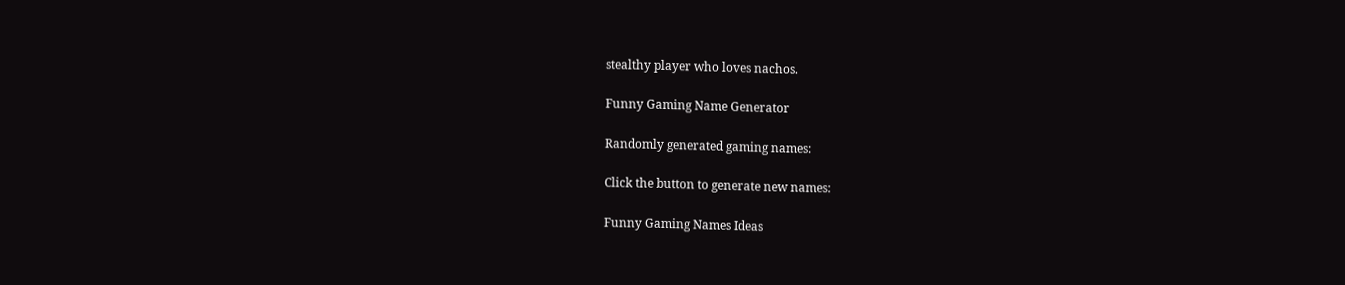stealthy player who loves nachos.

Funny Gaming Name Generator

Randomly generated gaming names:

Click the button to generate new names:

Funny Gaming Names Ideas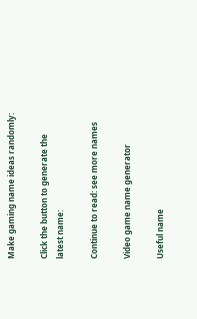Make gaming name ideas randomly:

Click the button to generate the latest name:

Continue to read: see more names

Video game name generator

Useful name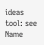ideas tool: see Name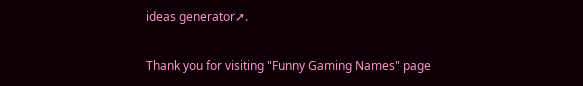ideas generator➚.

Thank you for visiting "Funny Gaming Names" page